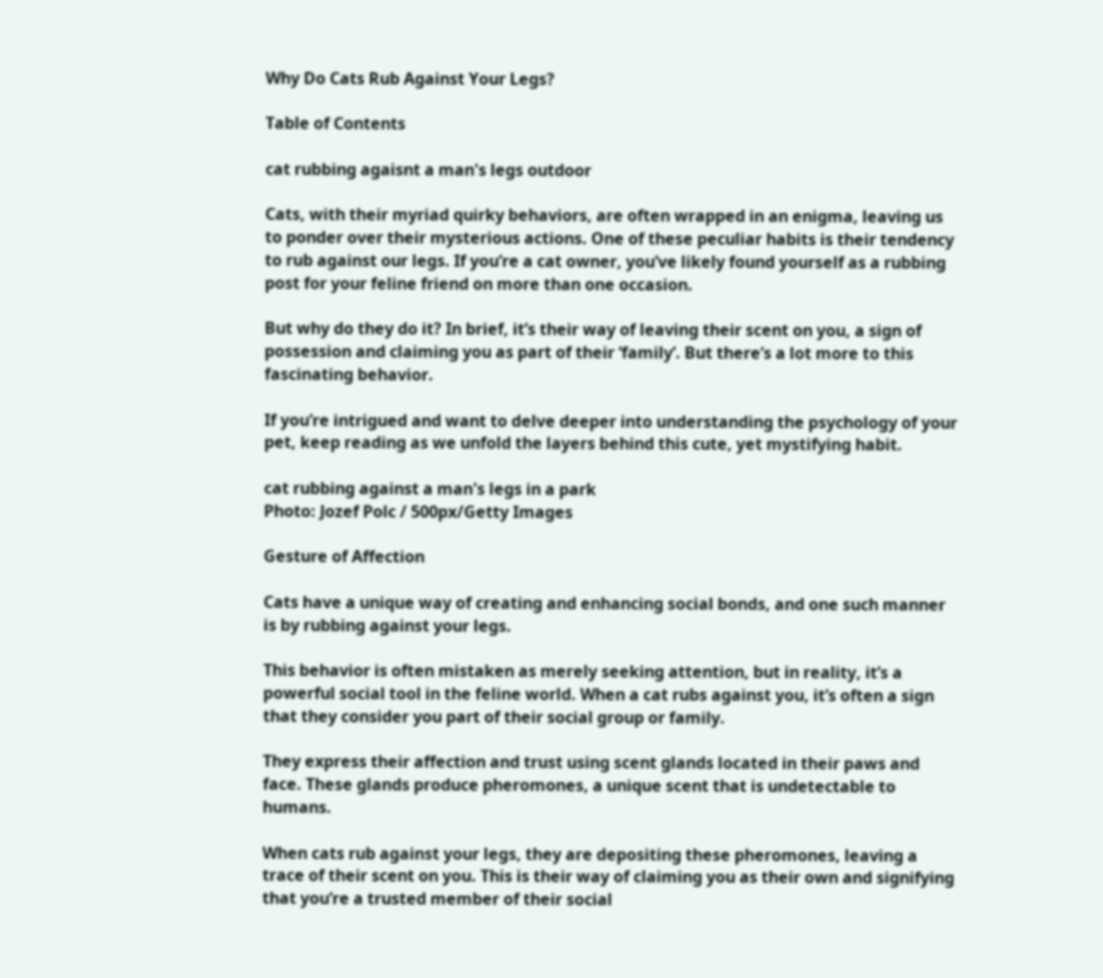Why Do Cats Rub Against Your Legs?

Table of Contents

cat rubbing agaisnt a man's legs outdoor

Cats, with their myriad quirky behaviors, are often wrapped in an enigma, leaving us to ponder over their mysterious actions. One of these peculiar habits is their tendency to rub against our legs. If you’re a cat owner, you’ve likely found yourself as a rubbing post for your feline friend on more than one occasion.

But why do they do it? In brief, it’s their way of leaving their scent on you, a sign of possession and claiming you as part of their ‘family’. But there’s a lot more to this fascinating behavior.

If you’re intrigued and want to delve deeper into understanding the psychology of your pet, keep reading as we unfold the layers behind this cute, yet mystifying habit.

cat rubbing against a man's legs in a park
Photo: Jozef Polc / 500px/Getty Images

Gesture of Affection

Cats have a unique way of creating and enhancing social bonds, and one such manner is by rubbing against your legs.

This behavior is often mistaken as merely seeking attention, but in reality, it’s a powerful social tool in the feline world. When a cat rubs against you, it’s often a sign that they consider you part of their social group or family.

They express their affection and trust using scent glands located in their paws and face. These glands produce pheromones, a unique scent that is undetectable to humans.

When cats rub against your legs, they are depositing these pheromones, leaving a trace of their scent on you. This is their way of claiming you as their own and signifying that you’re a trusted member of their social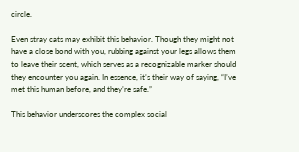circle.

Even stray cats may exhibit this behavior. Though they might not have a close bond with you, rubbing against your legs allows them to leave their scent, which serves as a recognizable marker should they encounter you again. In essence, it’s their way of saying, “I’ve met this human before, and they’re safe.”

This behavior underscores the complex social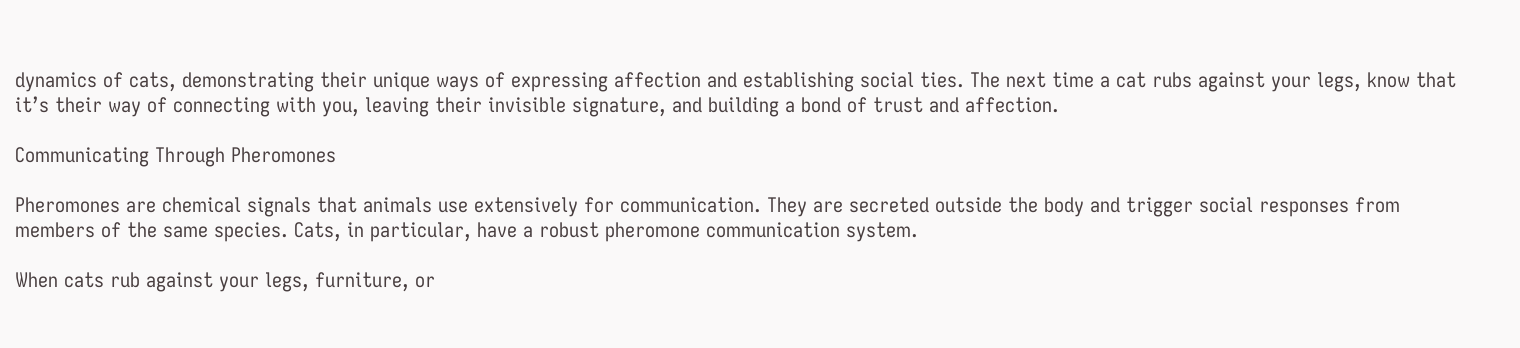dynamics of cats, demonstrating their unique ways of expressing affection and establishing social ties. The next time a cat rubs against your legs, know that it’s their way of connecting with you, leaving their invisible signature, and building a bond of trust and affection.

Communicating Through Pheromones

Pheromones are chemical signals that animals use extensively for communication. They are secreted outside the body and trigger social responses from members of the same species. Cats, in particular, have a robust pheromone communication system.

When cats rub against your legs, furniture, or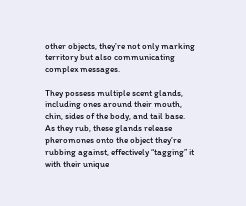other objects, they’re not only marking territory but also communicating complex messages.

They possess multiple scent glands, including ones around their mouth, chin, sides of the body, and tail base. As they rub, these glands release pheromones onto the object they’re rubbing against, effectively “tagging” it with their unique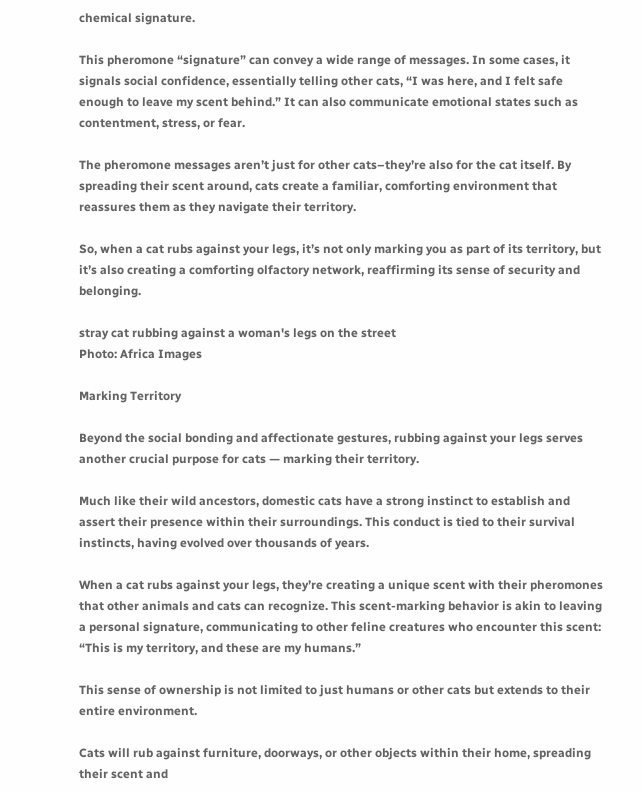chemical signature.

This pheromone “signature” can convey a wide range of messages. In some cases, it signals social confidence, essentially telling other cats, “I was here, and I felt safe enough to leave my scent behind.” It can also communicate emotional states such as contentment, stress, or fear.

The pheromone messages aren’t just for other cats–they’re also for the cat itself. By spreading their scent around, cats create a familiar, comforting environment that reassures them as they navigate their territory.

So, when a cat rubs against your legs, it’s not only marking you as part of its territory, but it’s also creating a comforting olfactory network, reaffirming its sense of security and belonging.

stray cat rubbing against a woman's legs on the street
Photo: Africa Images

Marking Territory

Beyond the social bonding and affectionate gestures, rubbing against your legs serves another crucial purpose for cats — marking their territory.

Much like their wild ancestors, domestic cats have a strong instinct to establish and assert their presence within their surroundings. This conduct is tied to their survival instincts, having evolved over thousands of years.

When a cat rubs against your legs, they’re creating a unique scent with their pheromones that other animals and cats can recognize. This scent-marking behavior is akin to leaving a personal signature, communicating to other feline creatures who encounter this scent: “This is my territory, and these are my humans.”

This sense of ownership is not limited to just humans or other cats but extends to their entire environment.

Cats will rub against furniture, doorways, or other objects within their home, spreading their scent and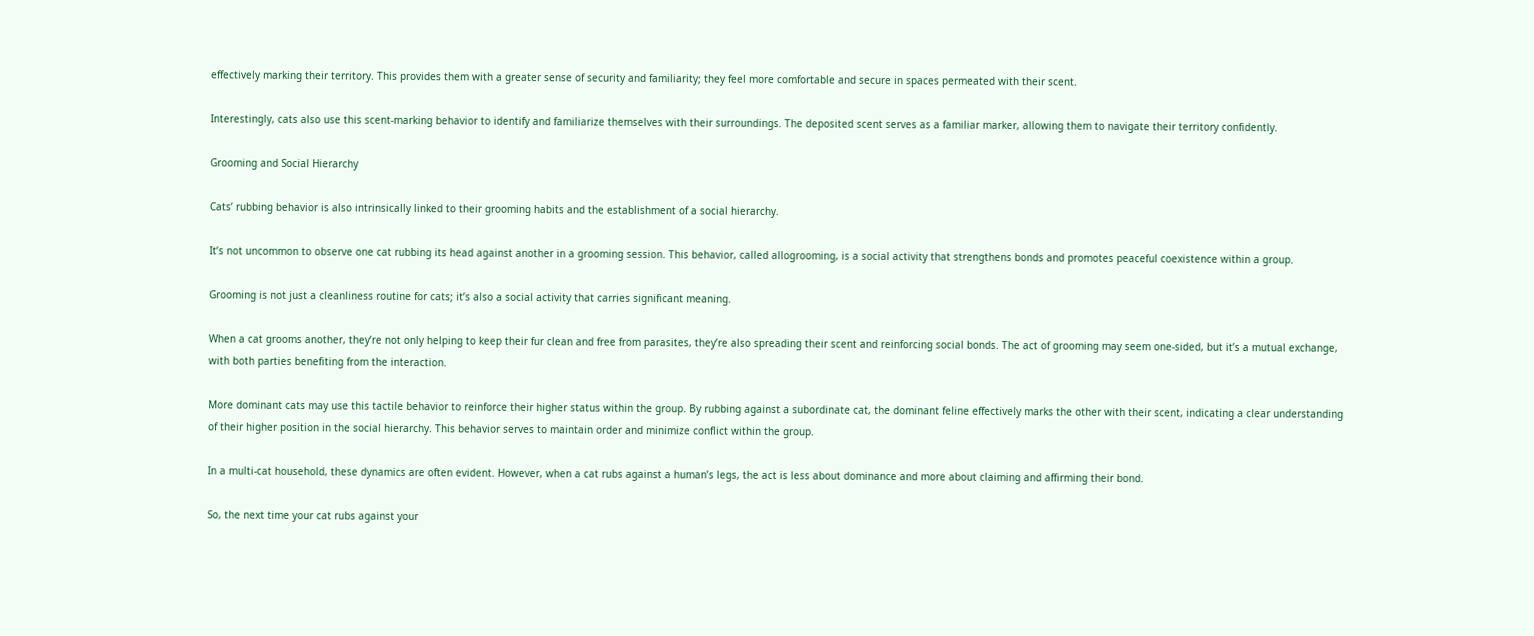effectively marking their territory. This provides them with a greater sense of security and familiarity; they feel more comfortable and secure in spaces permeated with their scent.

Interestingly, cats also use this scent-marking behavior to identify and familiarize themselves with their surroundings. The deposited scent serves as a familiar marker, allowing them to navigate their territory confidently.

Grooming and Social Hierarchy

Cats’ rubbing behavior is also intrinsically linked to their grooming habits and the establishment of a social hierarchy.

It’s not uncommon to observe one cat rubbing its head against another in a grooming session. This behavior, called allogrooming, is a social activity that strengthens bonds and promotes peaceful coexistence within a group.

Grooming is not just a cleanliness routine for cats; it’s also a social activity that carries significant meaning.

When a cat grooms another, they’re not only helping to keep their fur clean and free from parasites, they’re also spreading their scent and reinforcing social bonds. The act of grooming may seem one-sided, but it’s a mutual exchange, with both parties benefiting from the interaction.

More dominant cats may use this tactile behavior to reinforce their higher status within the group. By rubbing against a subordinate cat, the dominant feline effectively marks the other with their scent, indicating a clear understanding of their higher position in the social hierarchy. This behavior serves to maintain order and minimize conflict within the group.

In a multi-cat household, these dynamics are often evident. However, when a cat rubs against a human’s legs, the act is less about dominance and more about claiming and affirming their bond.

So, the next time your cat rubs against your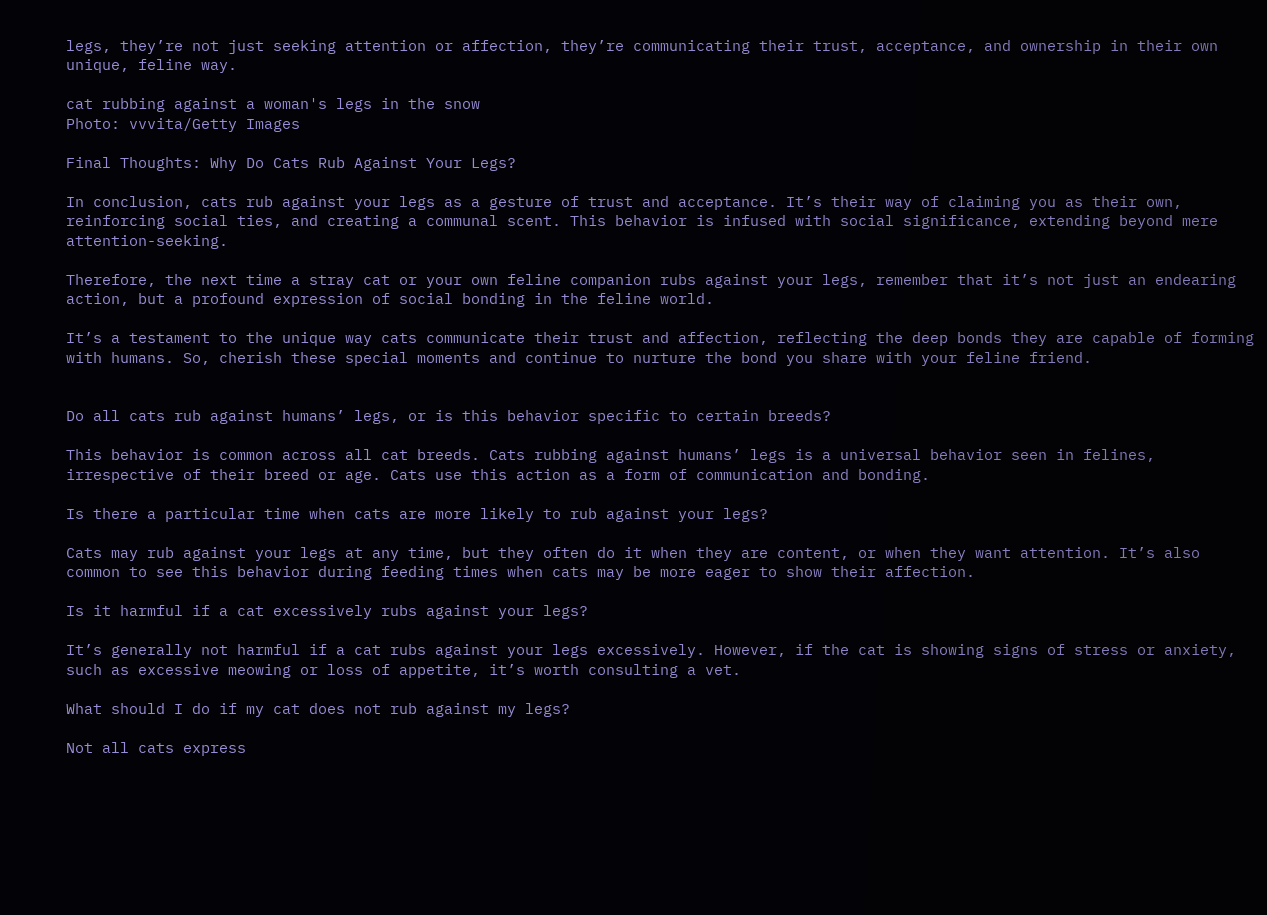legs, they’re not just seeking attention or affection, they’re communicating their trust, acceptance, and ownership in their own unique, feline way.

cat rubbing against a woman's legs in the snow
Photo: vvvita/Getty Images

Final Thoughts: Why Do Cats Rub Against Your Legs?

In conclusion, cats rub against your legs as a gesture of trust and acceptance. It’s their way of claiming you as their own, reinforcing social ties, and creating a communal scent. This behavior is infused with social significance, extending beyond mere attention-seeking.

Therefore, the next time a stray cat or your own feline companion rubs against your legs, remember that it’s not just an endearing action, but a profound expression of social bonding in the feline world.

It’s a testament to the unique way cats communicate their trust and affection, reflecting the deep bonds they are capable of forming with humans. So, cherish these special moments and continue to nurture the bond you share with your feline friend.


Do all cats rub against humans’ legs, or is this behavior specific to certain breeds?

This behavior is common across all cat breeds. Cats rubbing against humans’ legs is a universal behavior seen in felines, irrespective of their breed or age. Cats use this action as a form of communication and bonding.

Is there a particular time when cats are more likely to rub against your legs?

Cats may rub against your legs at any time, but they often do it when they are content, or when they want attention. It’s also common to see this behavior during feeding times when cats may be more eager to show their affection.

Is it harmful if a cat excessively rubs against your legs?

It’s generally not harmful if a cat rubs against your legs excessively. However, if the cat is showing signs of stress or anxiety, such as excessive meowing or loss of appetite, it’s worth consulting a vet.

What should I do if my cat does not rub against my legs?

Not all cats express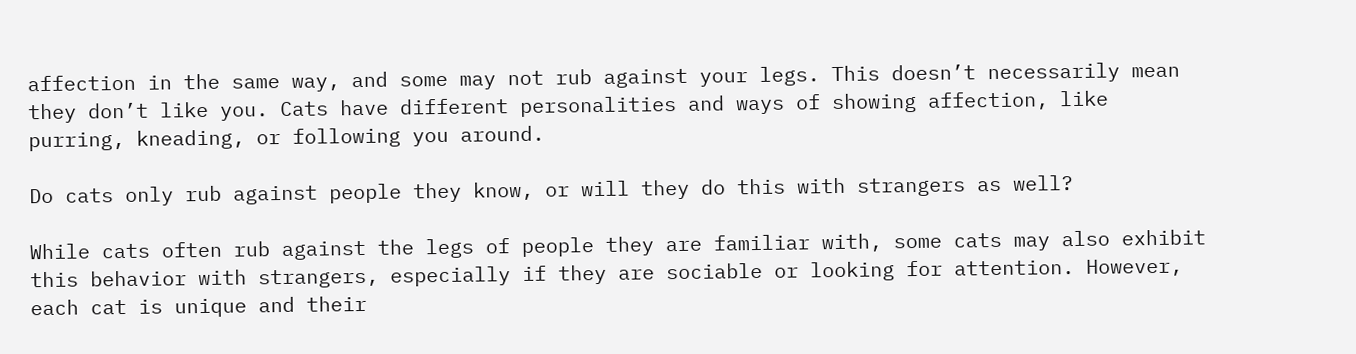affection in the same way, and some may not rub against your legs. This doesn’t necessarily mean they don’t like you. Cats have different personalities and ways of showing affection, like purring, kneading, or following you around.

Do cats only rub against people they know, or will they do this with strangers as well?

While cats often rub against the legs of people they are familiar with, some cats may also exhibit this behavior with strangers, especially if they are sociable or looking for attention. However, each cat is unique and their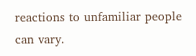reactions to unfamiliar people can vary.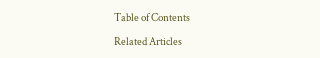Table of Contents

Related Articles